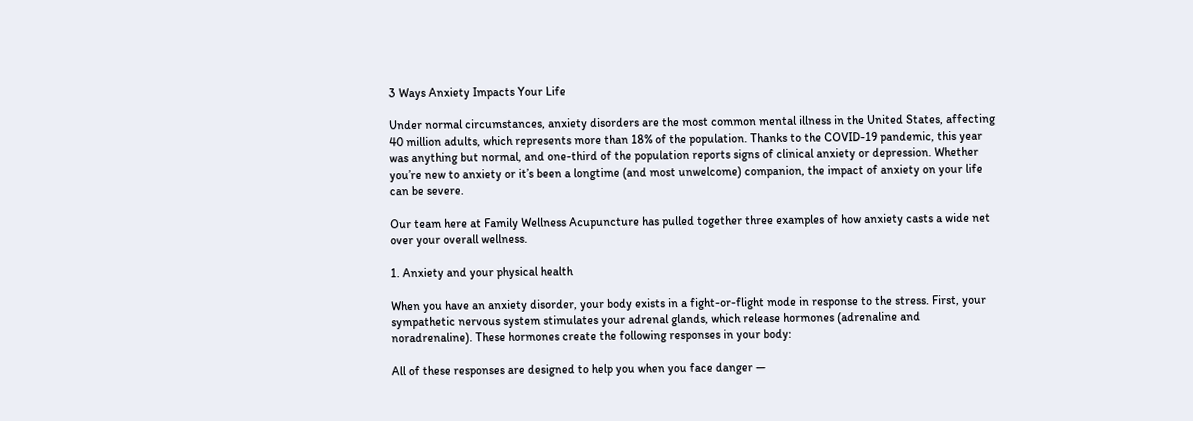3 Ways Anxiety Impacts Your Life

Under normal circumstances, anxiety disorders are the most common mental illness in the United States, affecting 40 million adults, which represents more than 18% of the population. Thanks to the COVID-19 pandemic, this year was anything but normal, and one-third of the population reports signs of clinical anxiety or depression. Whether you’re new to anxiety or it’s been a longtime (and most unwelcome) companion, the impact of anxiety on your life can be severe.

Our team here at Family Wellness Acupuncture has pulled together three examples of how anxiety casts a wide net over your overall wellness.

1. Anxiety and your physical health

When you have an anxiety disorder, your body exists in a fight-or-flight mode in response to the stress. First, your sympathetic nervous system stimulates your adrenal glands, which release hormones (adrenaline and noradrenaline). These hormones create the following responses in your body:

All of these responses are designed to help you when you face danger —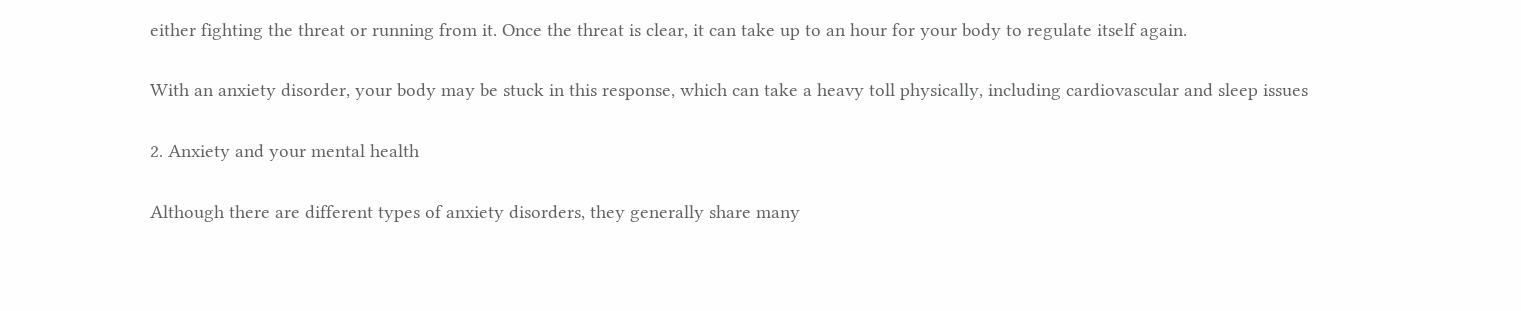either fighting the threat or running from it. Once the threat is clear, it can take up to an hour for your body to regulate itself again.

With an anxiety disorder, your body may be stuck in this response, which can take a heavy toll physically, including cardiovascular and sleep issues

2. Anxiety and your mental health

Although there are different types of anxiety disorders, they generally share many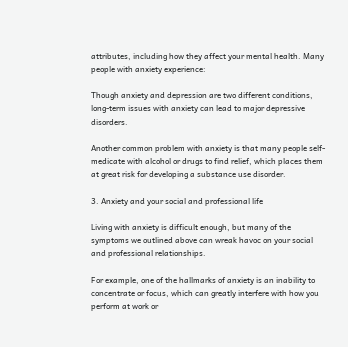attributes, including how they affect your mental health. Many people with anxiety experience:

Though anxiety and depression are two different conditions, long-term issues with anxiety can lead to major depressive disorders.

Another common problem with anxiety is that many people self-medicate with alcohol or drugs to find relief, which places them at great risk for developing a substance use disorder.

3. Anxiety and your social and professional life

Living with anxiety is difficult enough, but many of the symptoms we outlined above can wreak havoc on your social and professional relationships.

For example, one of the hallmarks of anxiety is an inability to concentrate or focus, which can greatly interfere with how you perform at work or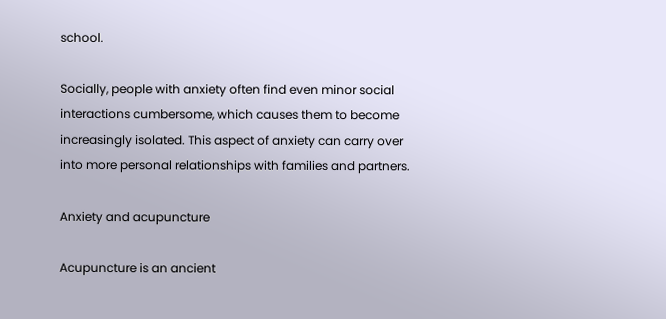school.

Socially, people with anxiety often find even minor social interactions cumbersome, which causes them to become increasingly isolated. This aspect of anxiety can carry over into more personal relationships with families and partners.

Anxiety and acupuncture

Acupuncture is an ancient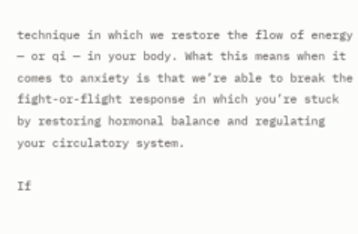technique in which we restore the flow of energy — or qi — in your body. What this means when it comes to anxiety is that we’re able to break the fight-or-flight response in which you’re stuck by restoring hormonal balance and regulating your circulatory system.

If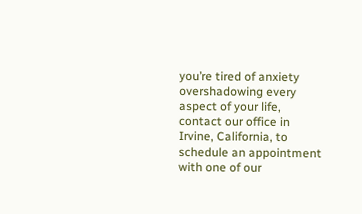you’re tired of anxiety overshadowing every aspect of your life, contact our office in Irvine, California, to schedule an appointment with one of our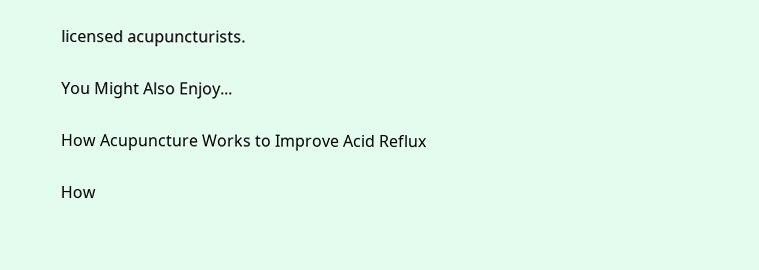licensed acupuncturists.

You Might Also Enjoy...

How Acupuncture Works to Improve Acid Reflux

How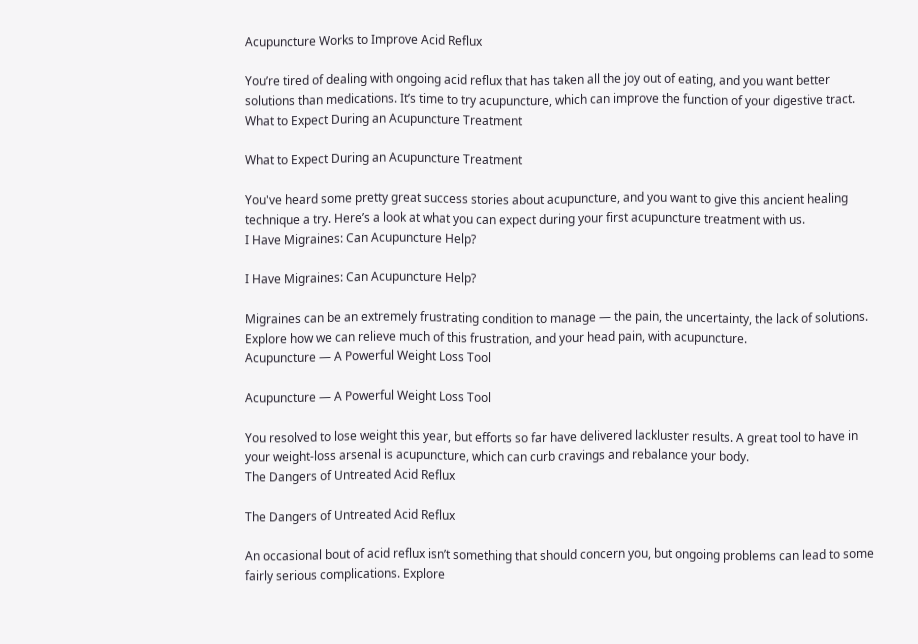Acupuncture Works to Improve Acid Reflux

You’re tired of dealing with ongoing acid reflux that has taken all the joy out of eating, and you want better solutions than medications. It’s time to try acupuncture, which can improve the function of your digestive tract.
What to Expect During an Acupuncture Treatment

What to Expect During an Acupuncture Treatment

You've heard some pretty great success stories about acupuncture, and you want to give this ancient healing technique a try. Here’s a look at what you can expect during your first acupuncture treatment with us.
I Have Migraines: Can Acupuncture Help?

I Have Migraines: Can Acupuncture Help?

Migraines can be an extremely frustrating condition to manage — the pain, the uncertainty, the lack of solutions. Explore how we can relieve much of this frustration, and your head pain, with acupuncture.
Acupuncture — A Powerful Weight Loss Tool

Acupuncture — A Powerful Weight Loss Tool

You resolved to lose weight this year, but efforts so far have delivered lackluster results. A great tool to have in your weight-loss arsenal is acupuncture, which can curb cravings and rebalance your body.
The Dangers of Untreated Acid Reflux

The Dangers of Untreated Acid Reflux

An occasional bout of acid reflux isn’t something that should concern you, but ongoing problems can lead to some fairly serious complications. Explore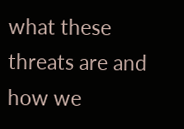what these threats are and how we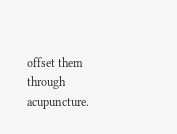offset them through acupuncture.